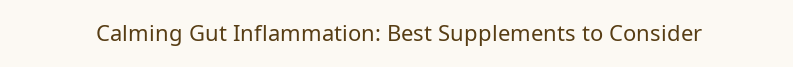Calming Gut Inflammation: Best Supplements to Consider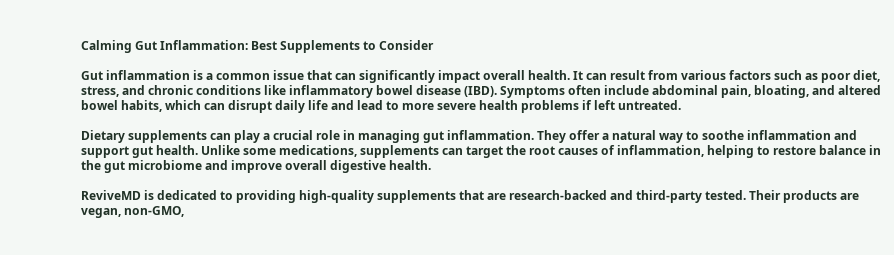Calming Gut Inflammation: Best Supplements to Consider

Gut inflammation is a common issue that can significantly impact overall health. It can result from various factors such as poor diet, stress, and chronic conditions like inflammatory bowel disease (IBD). Symptoms often include abdominal pain, bloating, and altered bowel habits, which can disrupt daily life and lead to more severe health problems if left untreated.

Dietary supplements can play a crucial role in managing gut inflammation. They offer a natural way to soothe inflammation and support gut health. Unlike some medications, supplements can target the root causes of inflammation, helping to restore balance in the gut microbiome and improve overall digestive health.

ReviveMD is dedicated to providing high-quality supplements that are research-backed and third-party tested. Their products are vegan, non-GMO,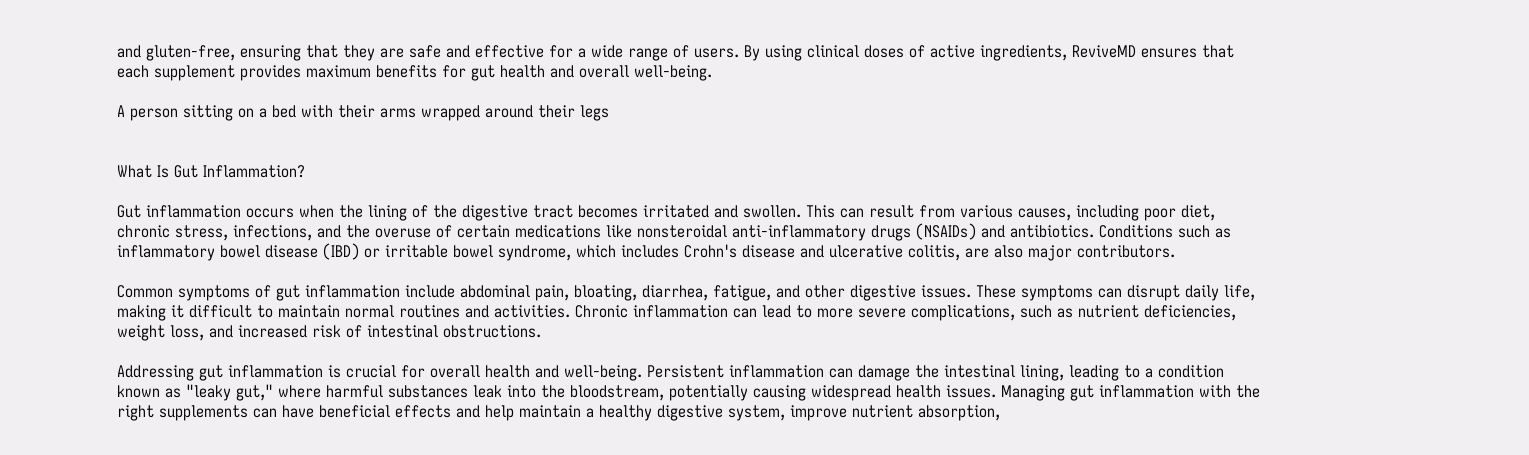and gluten-free, ensuring that they are safe and effective for a wide range of users. By using clinical doses of active ingredients, ReviveMD ensures that each supplement provides maximum benefits for gut health and overall well-being.

A person sitting on a bed with their arms wrapped around their legs


What Is Gut Inflammation?

Gut inflammation occurs when the lining of the digestive tract becomes irritated and swollen. This can result from various causes, including poor diet, chronic stress, infections, and the overuse of certain medications like nonsteroidal anti-inflammatory drugs (NSAIDs) and antibiotics. Conditions such as inflammatory bowel disease (IBD) or irritable bowel syndrome, which includes Crohn's disease and ulcerative colitis, are also major contributors.

Common symptoms of gut inflammation include abdominal pain, bloating, diarrhea, fatigue, and other digestive issues. These symptoms can disrupt daily life, making it difficult to maintain normal routines and activities. Chronic inflammation can lead to more severe complications, such as nutrient deficiencies, weight loss, and increased risk of intestinal obstructions.

Addressing gut inflammation is crucial for overall health and well-being. Persistent inflammation can damage the intestinal lining, leading to a condition known as "leaky gut," where harmful substances leak into the bloodstream, potentially causing widespread health issues. Managing gut inflammation with the right supplements can have beneficial effects and help maintain a healthy digestive system, improve nutrient absorption,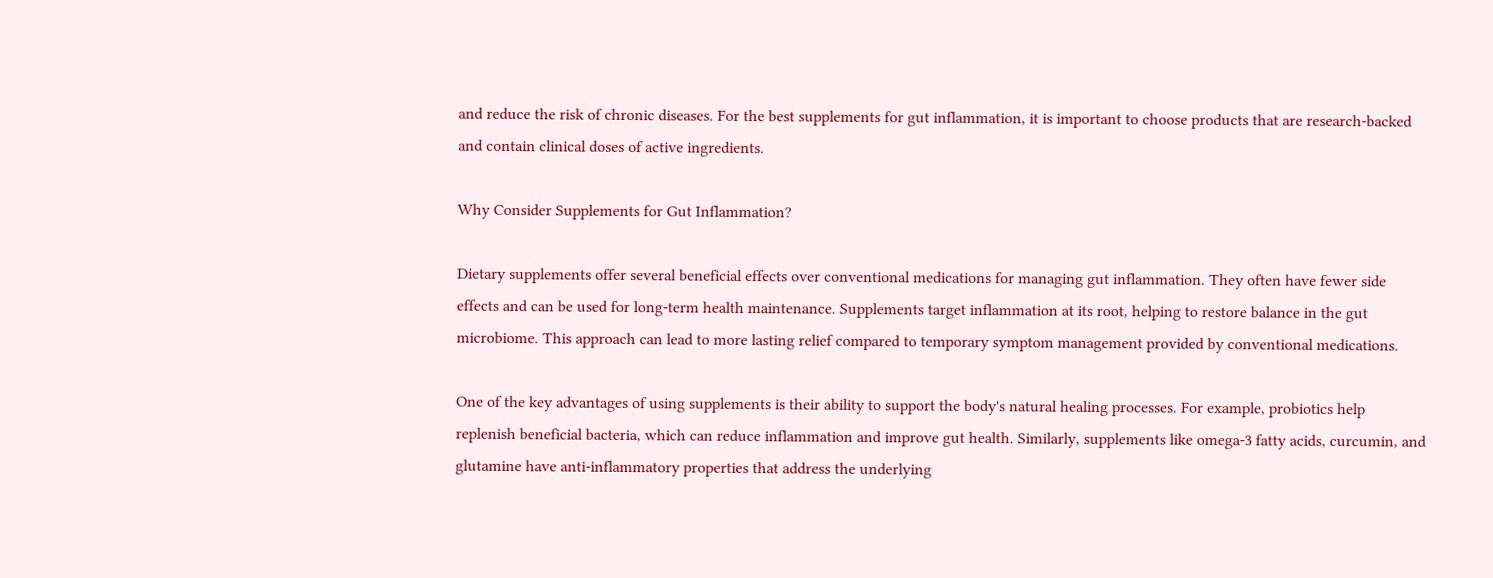and reduce the risk of chronic diseases. For the best supplements for gut inflammation, it is important to choose products that are research-backed and contain clinical doses of active ingredients.

Why Consider Supplements for Gut Inflammation?

Dietary supplements offer several beneficial effects over conventional medications for managing gut inflammation. They often have fewer side effects and can be used for long-term health maintenance. Supplements target inflammation at its root, helping to restore balance in the gut microbiome. This approach can lead to more lasting relief compared to temporary symptom management provided by conventional medications.

One of the key advantages of using supplements is their ability to support the body's natural healing processes. For example, probiotics help replenish beneficial bacteria, which can reduce inflammation and improve gut health. Similarly, supplements like omega-3 fatty acids, curcumin, and glutamine have anti-inflammatory properties that address the underlying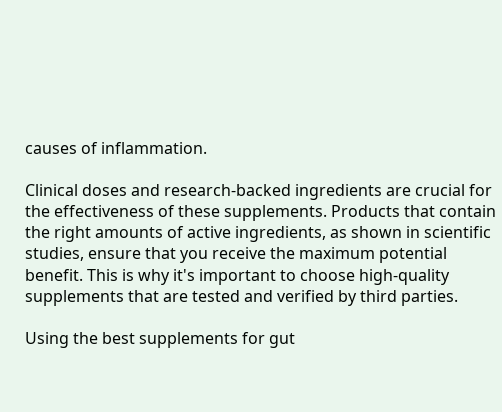causes of inflammation.

Clinical doses and research-backed ingredients are crucial for the effectiveness of these supplements. Products that contain the right amounts of active ingredients, as shown in scientific studies, ensure that you receive the maximum potential benefit. This is why it's important to choose high-quality supplements that are tested and verified by third parties.

Using the best supplements for gut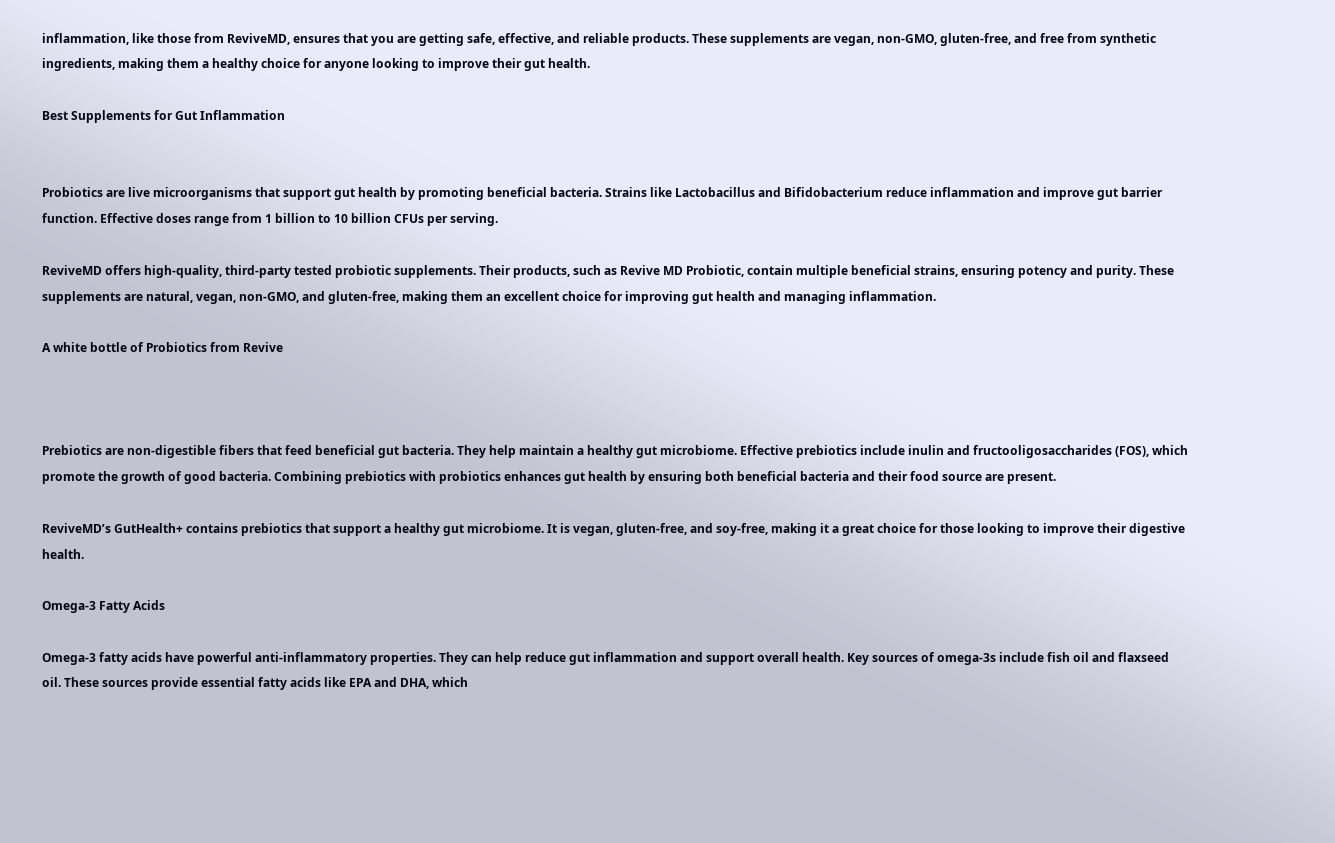inflammation, like those from ReviveMD, ensures that you are getting safe, effective, and reliable products. These supplements are vegan, non-GMO, gluten-free, and free from synthetic ingredients, making them a healthy choice for anyone looking to improve their gut health.

Best Supplements for Gut Inflammation


Probiotics are live microorganisms that support gut health by promoting beneficial bacteria. Strains like Lactobacillus and Bifidobacterium reduce inflammation and improve gut barrier function. Effective doses range from 1 billion to 10 billion CFUs per serving.

ReviveMD offers high-quality, third-party tested probiotic supplements. Their products, such as Revive MD Probiotic, contain multiple beneficial strains, ensuring potency and purity. These supplements are natural, vegan, non-GMO, and gluten-free, making them an excellent choice for improving gut health and managing inflammation.

A white bottle of Probiotics from Revive



Prebiotics are non-digestible fibers that feed beneficial gut bacteria. They help maintain a healthy gut microbiome. Effective prebiotics include inulin and fructooligosaccharides (FOS), which promote the growth of good bacteria. Combining prebiotics with probiotics enhances gut health by ensuring both beneficial bacteria and their food source are present.

ReviveMD’s GutHealth+ contains prebiotics that support a healthy gut microbiome. It is vegan, gluten-free, and soy-free, making it a great choice for those looking to improve their digestive health.

Omega-3 Fatty Acids

Omega-3 fatty acids have powerful anti-inflammatory properties. They can help reduce gut inflammation and support overall health. Key sources of omega-3s include fish oil and flaxseed oil. These sources provide essential fatty acids like EPA and DHA, which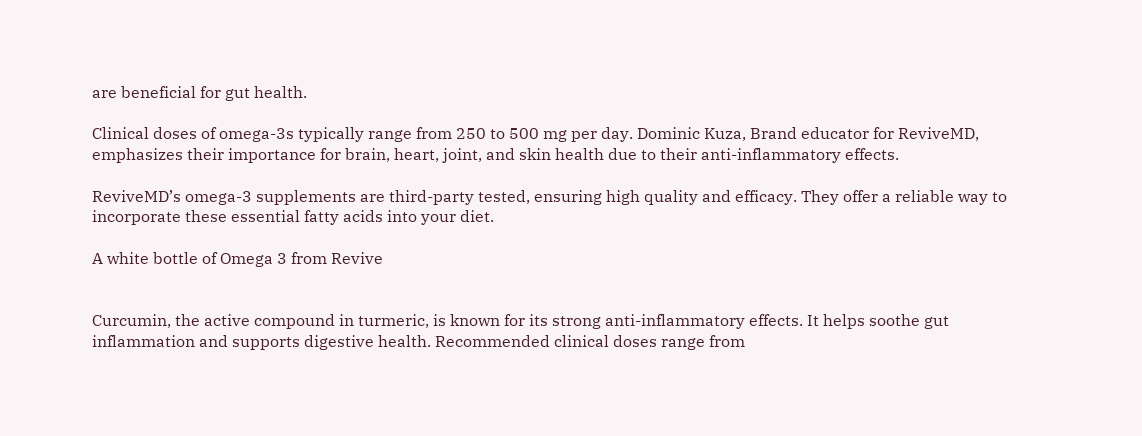are beneficial for gut health.

Clinical doses of omega-3s typically range from 250 to 500 mg per day. Dominic Kuza, Brand educator for ReviveMD, emphasizes their importance for brain, heart, joint, and skin health due to their anti-inflammatory effects.

ReviveMD’s omega-3 supplements are third-party tested, ensuring high quality and efficacy. They offer a reliable way to incorporate these essential fatty acids into your diet.

A white bottle of Omega 3 from Revive


Curcumin, the active compound in turmeric, is known for its strong anti-inflammatory effects. It helps soothe gut inflammation and supports digestive health. Recommended clinical doses range from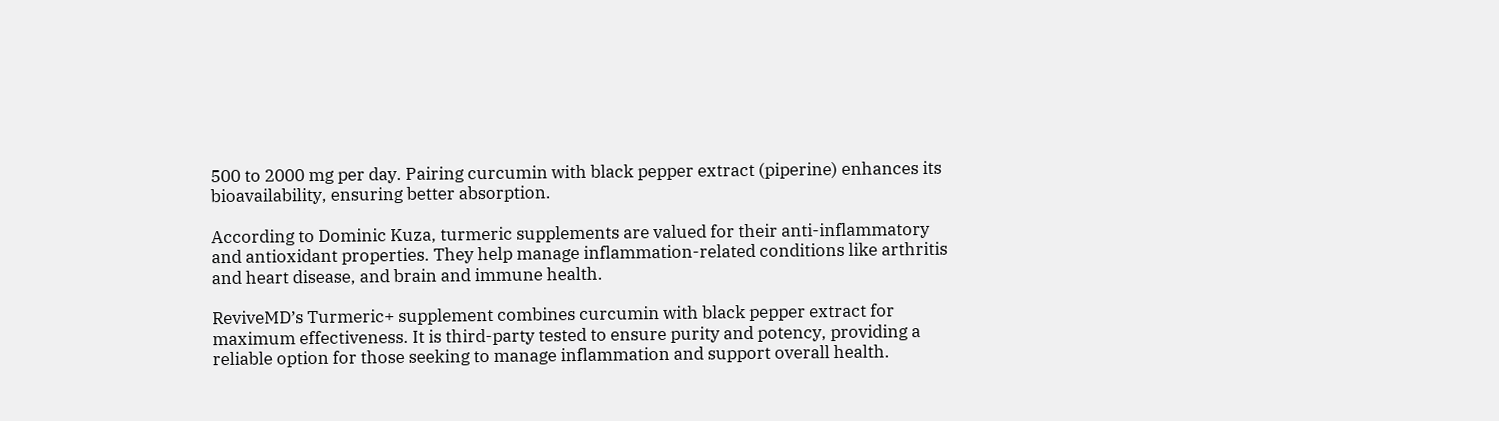500 to 2000 mg per day. Pairing curcumin with black pepper extract (piperine) enhances its bioavailability, ensuring better absorption.

According to Dominic Kuza, turmeric supplements are valued for their anti-inflammatory and antioxidant properties. They help manage inflammation-related conditions like arthritis and heart disease, and brain and immune health.

ReviveMD’s Turmeric+ supplement combines curcumin with black pepper extract for maximum effectiveness. It is third-party tested to ensure purity and potency, providing a reliable option for those seeking to manage inflammation and support overall health.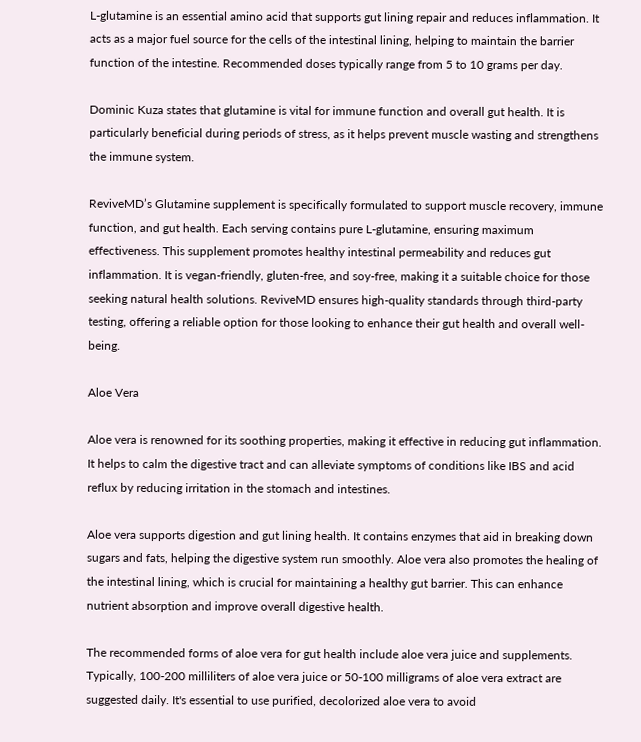L-glutamine is an essential amino acid that supports gut lining repair and reduces inflammation. It acts as a major fuel source for the cells of the intestinal lining, helping to maintain the barrier function of the intestine. Recommended doses typically range from 5 to 10 grams per day.

Dominic Kuza states that glutamine is vital for immune function and overall gut health. It is particularly beneficial during periods of stress, as it helps prevent muscle wasting and strengthens the immune system.

ReviveMD’s Glutamine supplement is specifically formulated to support muscle recovery, immune function, and gut health. Each serving contains pure L-glutamine, ensuring maximum effectiveness. This supplement promotes healthy intestinal permeability and reduces gut inflammation. It is vegan-friendly, gluten-free, and soy-free, making it a suitable choice for those seeking natural health solutions. ReviveMD ensures high-quality standards through third-party testing, offering a reliable option for those looking to enhance their gut health and overall well-being.

Aloe Vera

Aloe vera is renowned for its soothing properties, making it effective in reducing gut inflammation. It helps to calm the digestive tract and can alleviate symptoms of conditions like IBS and acid reflux by reducing irritation in the stomach and intestines.

Aloe vera supports digestion and gut lining health. It contains enzymes that aid in breaking down sugars and fats, helping the digestive system run smoothly. Aloe vera also promotes the healing of the intestinal lining, which is crucial for maintaining a healthy gut barrier. This can enhance nutrient absorption and improve overall digestive health.

The recommended forms of aloe vera for gut health include aloe vera juice and supplements. Typically, 100-200 milliliters of aloe vera juice or 50-100 milligrams of aloe vera extract are suggested daily. It's essential to use purified, decolorized aloe vera to avoid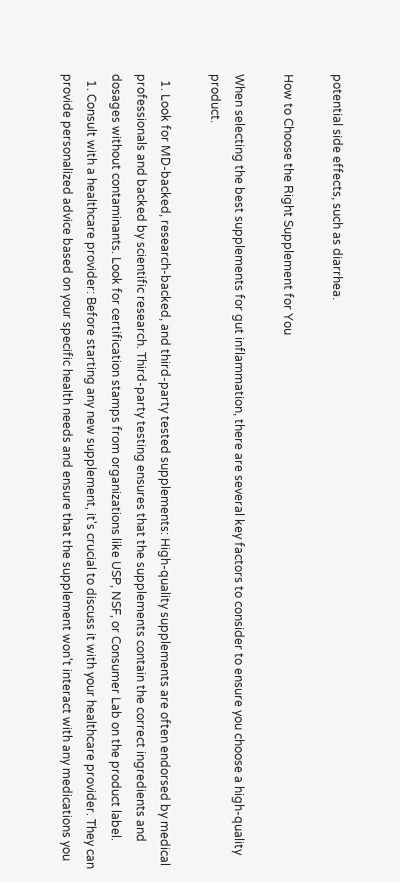potential side effects, such as diarrhea.

How to Choose the Right Supplement for You

When selecting the best supplements for gut inflammation, there are several key factors to consider to ensure you choose a high-quality product.

  1. Look for MD-backed, research-backed, and third-party tested supplements: High-quality supplements are often endorsed by medical professionals and backed by scientific research. Third-party testing ensures that the supplements contain the correct ingredients and dosages without contaminants. Look for certification stamps from organizations like USP, NSF, or Consumer Lab on the product label.
  1. Consult with a healthcare provider: Before starting any new supplement, it's crucial to discuss it with your healthcare provider. They can provide personalized advice based on your specific health needs and ensure that the supplement won't interact with any medications you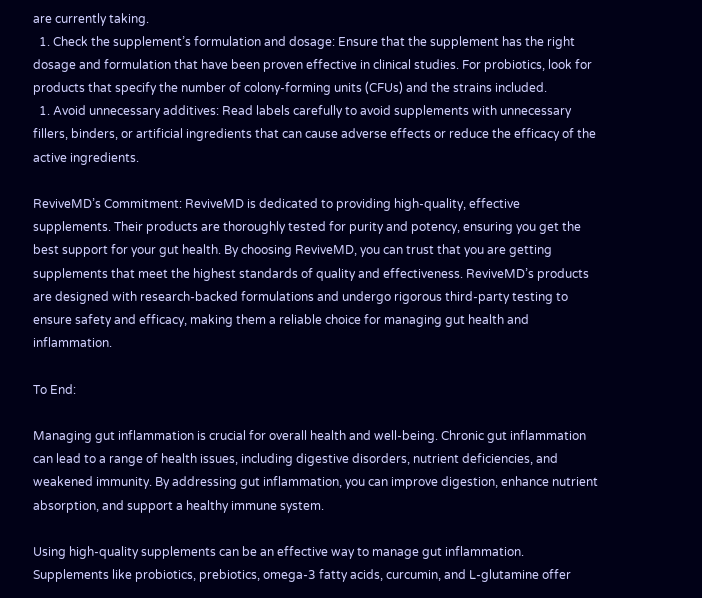are currently taking.
  1. Check the supplement’s formulation and dosage: Ensure that the supplement has the right dosage and formulation that have been proven effective in clinical studies. For probiotics, look for products that specify the number of colony-forming units (CFUs) and the strains included.
  1. Avoid unnecessary additives: Read labels carefully to avoid supplements with unnecessary fillers, binders, or artificial ingredients that can cause adverse effects or reduce the efficacy of the active ingredients.

ReviveMD’s Commitment: ReviveMD is dedicated to providing high-quality, effective supplements. Their products are thoroughly tested for purity and potency, ensuring you get the best support for your gut health. By choosing ReviveMD, you can trust that you are getting supplements that meet the highest standards of quality and effectiveness. ReviveMD’s products are designed with research-backed formulations and undergo rigorous third-party testing to ensure safety and efficacy, making them a reliable choice for managing gut health and inflammation.

To End:

Managing gut inflammation is crucial for overall health and well-being. Chronic gut inflammation can lead to a range of health issues, including digestive disorders, nutrient deficiencies, and weakened immunity. By addressing gut inflammation, you can improve digestion, enhance nutrient absorption, and support a healthy immune system.

Using high-quality supplements can be an effective way to manage gut inflammation. Supplements like probiotics, prebiotics, omega-3 fatty acids, curcumin, and L-glutamine offer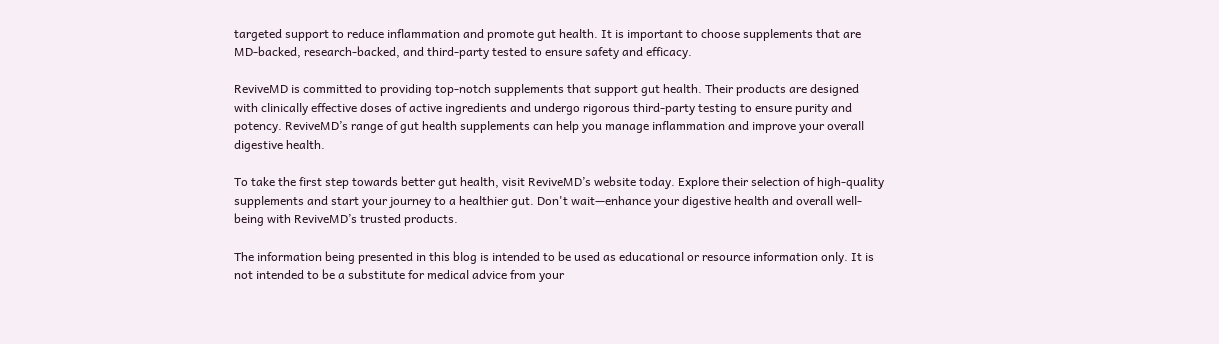targeted support to reduce inflammation and promote gut health. It is important to choose supplements that are MD-backed, research-backed, and third-party tested to ensure safety and efficacy.

ReviveMD is committed to providing top-notch supplements that support gut health. Their products are designed with clinically effective doses of active ingredients and undergo rigorous third-party testing to ensure purity and potency. ReviveMD’s range of gut health supplements can help you manage inflammation and improve your overall digestive health.

To take the first step towards better gut health, visit ReviveMD’s website today. Explore their selection of high-quality supplements and start your journey to a healthier gut. Don't wait—enhance your digestive health and overall well-being with ReviveMD’s trusted products.

The information being presented in this blog is intended to be used as educational or resource information only. It is not intended to be a substitute for medical advice from your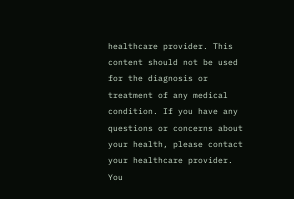healthcare provider. This content should not be used for the diagnosis or treatment of any medical condition. If you have any questions or concerns about your health, please contact your healthcare provider. You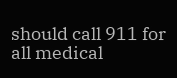should call 911 for all medical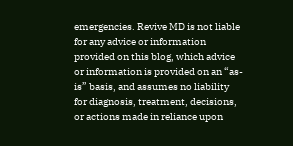emergencies. Revive MD is not liable for any advice or information provided on this blog, which advice or information is provided on an “as-is” basis, and assumes no liability for diagnosis, treatment, decisions, or actions made in reliance upon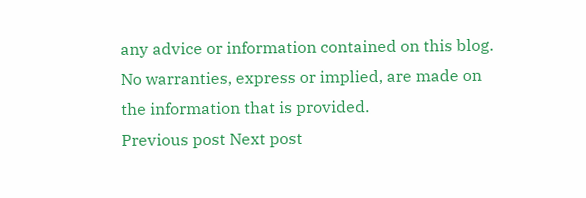any advice or information contained on this blog. No warranties, express or implied, are made on the information that is provided.
Previous post Next post